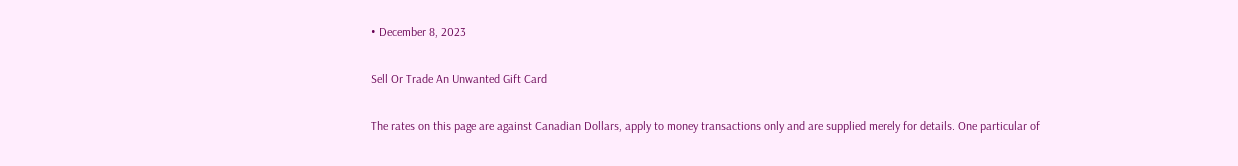• December 8, 2023

Sell Or Trade An Unwanted Gift Card

The rates on this page are against Canadian Dollars, apply to money transactions only and are supplied merely for details. One particular of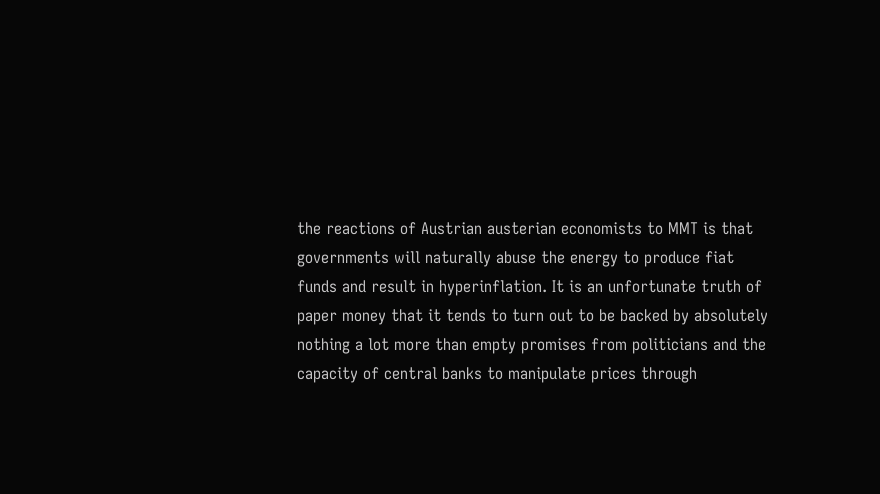the reactions of Austrian austerian economists to MMT is that governments will naturally abuse the energy to produce fiat funds and result in hyperinflation. It is an unfortunate truth of paper money that it tends to turn out to be backed by absolutely nothing a lot more than empty promises from politicians and the capacity of central banks to manipulate prices through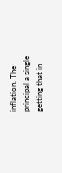inflation. The principal a single getting that in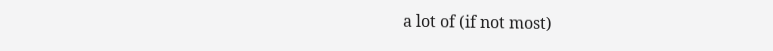a lot of (if not most)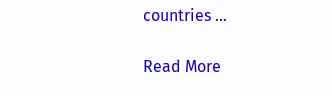countries …

Read More